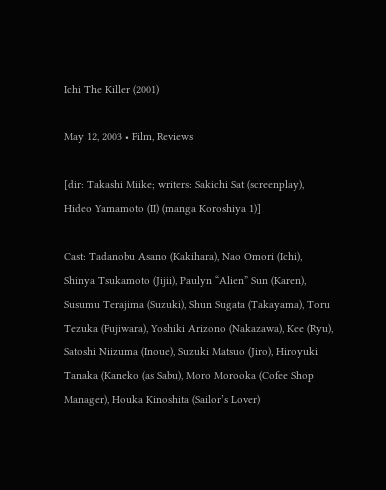Ichi The Killer (2001)

May 12, 2003 • Film, Reviews

[dir: Takashi Miike; writers: Sakichi Sat (screenplay),
Hideo Yamamoto (II) (manga Koroshiya 1)]

Cast: Tadanobu Asano (Kakihara), Nao Omori (Ichi), Shinya Tsukamoto (Jijii), Paulyn “Alien” Sun (Karen), Susumu Terajima (Suzuki), Shun Sugata (Takayama), Toru Tezuka (Fujiwara), Yoshiki Arizono (Nakazawa), Kee (Ryu), Satoshi Niizuma (Inoue), Suzuki Matsuo (Jiro), Hiroyuki Tanaka (Kaneko (as Sabu), Moro Morooka (Cofee Shop Manager), Houka Kinoshita (Sailor’s Lover)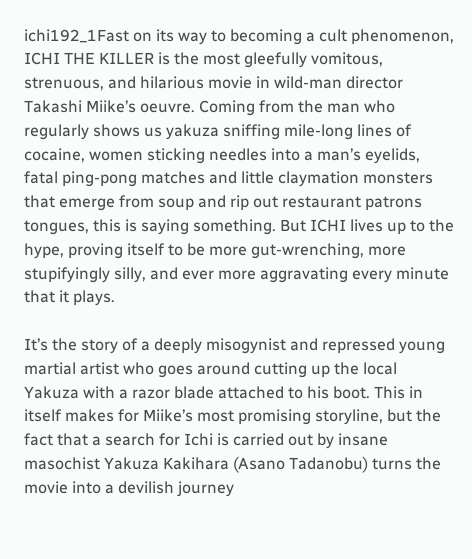ichi192_1Fast on its way to becoming a cult phenomenon, ICHI THE KILLER is the most gleefully vomitous, strenuous, and hilarious movie in wild-man director Takashi Miike’s oeuvre. Coming from the man who regularly shows us yakuza sniffing mile-long lines of cocaine, women sticking needles into a man’s eyelids, fatal ping-pong matches and little claymation monsters that emerge from soup and rip out restaurant patrons tongues, this is saying something. But ICHI lives up to the hype, proving itself to be more gut-wrenching, more stupifyingly silly, and ever more aggravating every minute that it plays.

It’s the story of a deeply misogynist and repressed young martial artist who goes around cutting up the local Yakuza with a razor blade attached to his boot. This in itself makes for Miike’s most promising storyline, but the fact that a search for Ichi is carried out by insane masochist Yakuza Kakihara (Asano Tadanobu) turns the movie into a devilish journey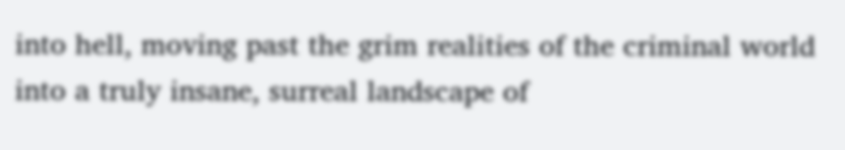into hell, moving past the grim realities of the criminal world into a truly insane, surreal landscape of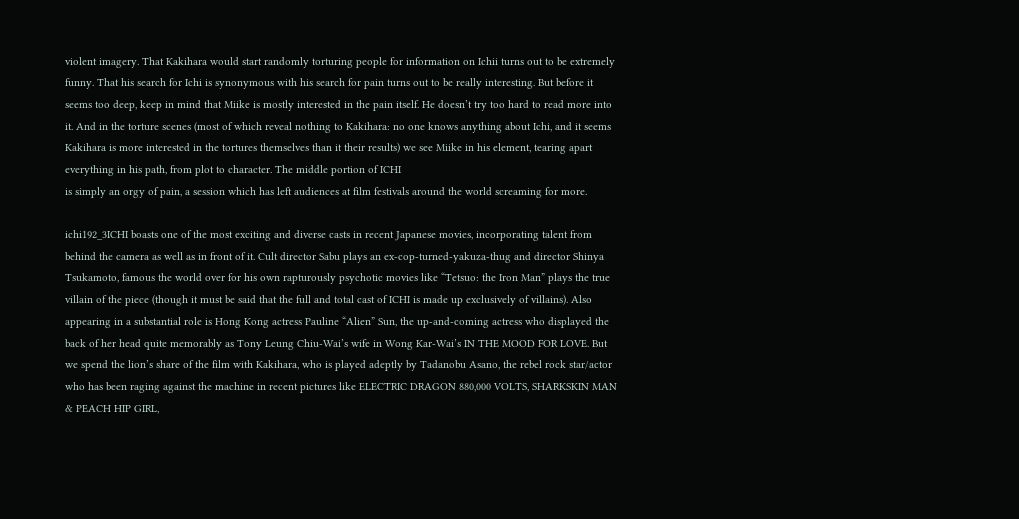violent imagery. That Kakihara would start randomly torturing people for information on Ichii turns out to be extremely funny. That his search for Ichi is synonymous with his search for pain turns out to be really interesting. But before it seems too deep, keep in mind that Miike is mostly interested in the pain itself. He doesn’t try too hard to read more into it. And in the torture scenes (most of which reveal nothing to Kakihara: no one knows anything about Ichi, and it seems Kakihara is more interested in the tortures themselves than it their results) we see Miike in his element, tearing apart everything in his path, from plot to character. The middle portion of ICHI
is simply an orgy of pain, a session which has left audiences at film festivals around the world screaming for more.

ichi192_3ICHI boasts one of the most exciting and diverse casts in recent Japanese movies, incorporating talent from behind the camera as well as in front of it. Cult director Sabu plays an ex-cop-turned-yakuza-thug and director Shinya Tsukamoto, famous the world over for his own rapturously psychotic movies like “Tetsuo: the Iron Man” plays the true villain of the piece (though it must be said that the full and total cast of ICHI is made up exclusively of villains). Also appearing in a substantial role is Hong Kong actress Pauline “Alien” Sun, the up-and-coming actress who displayed the back of her head quite memorably as Tony Leung Chiu-Wai’s wife in Wong Kar-Wai’s IN THE MOOD FOR LOVE. But we spend the lion’s share of the film with Kakihara, who is played adeptly by Tadanobu Asano, the rebel rock star/actor who has been raging against the machine in recent pictures like ELECTRIC DRAGON 880,000 VOLTS, SHARKSKIN MAN & PEACH HIP GIRL,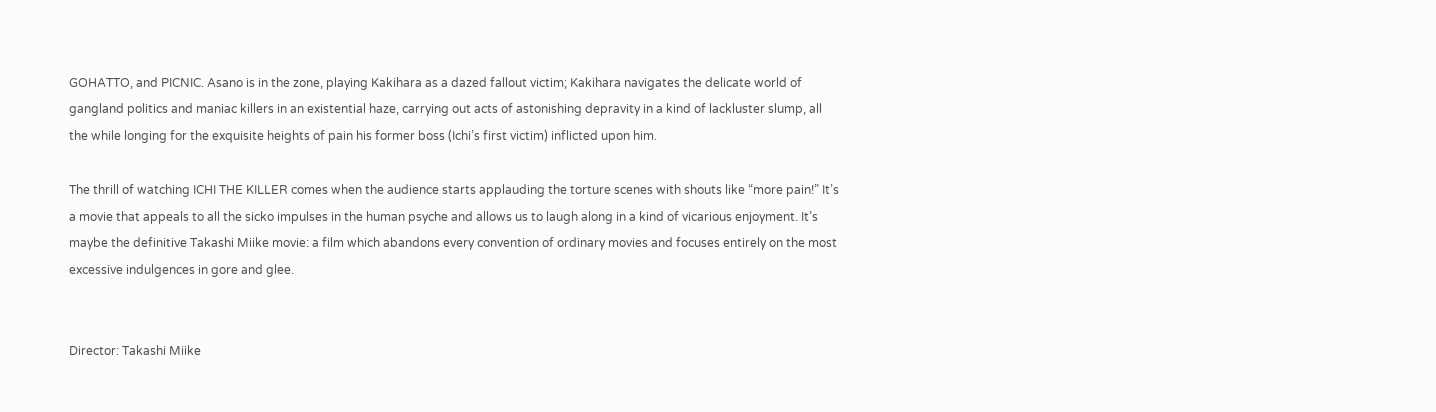GOHATTO, and PICNIC. Asano is in the zone, playing Kakihara as a dazed fallout victim; Kakihara navigates the delicate world of gangland politics and maniac killers in an existential haze, carrying out acts of astonishing depravity in a kind of lackluster slump, all the while longing for the exquisite heights of pain his former boss (Ichi’s first victim) inflicted upon him.

The thrill of watching ICHI THE KILLER comes when the audience starts applauding the torture scenes with shouts like “more pain!” It’s a movie that appeals to all the sicko impulses in the human psyche and allows us to laugh along in a kind of vicarious enjoyment. It’s maybe the definitive Takashi Miike movie: a film which abandons every convention of ordinary movies and focuses entirely on the most excessive indulgences in gore and glee.


Director: Takashi Miike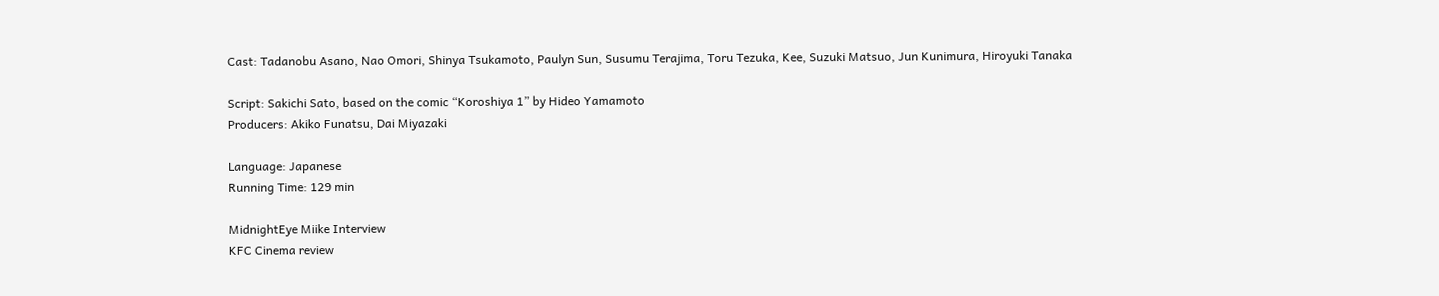Cast: Tadanobu Asano, Nao Omori, Shinya Tsukamoto, Paulyn Sun, Susumu Terajima, Toru Tezuka, Kee, Suzuki Matsuo, Jun Kunimura, Hiroyuki Tanaka

Script: Sakichi Sato, based on the comic “Koroshiya 1” by Hideo Yamamoto
Producers: Akiko Funatsu, Dai Miyazaki

Language: Japanese
Running Time: 129 min

MidnightEye Miike Interview
KFC Cinema review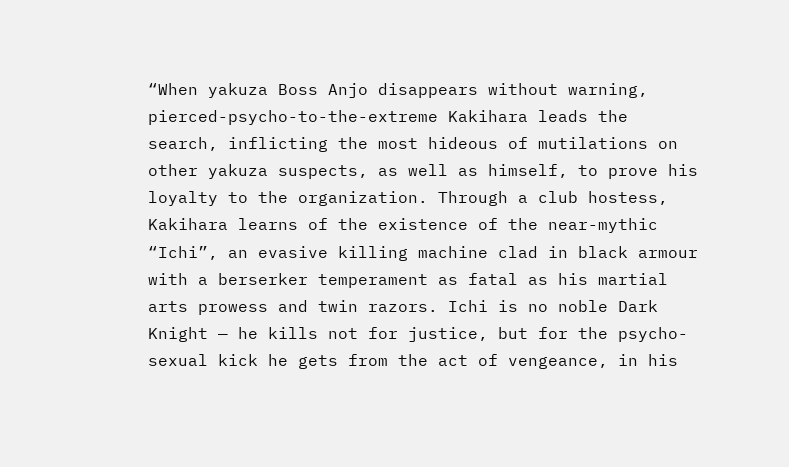“When yakuza Boss Anjo disappears without warning, pierced-psycho-to-the-extreme Kakihara leads the search, inflicting the most hideous of mutilations on other yakuza suspects, as well as himself, to prove his loyalty to the organization. Through a club hostess, Kakihara learns of the existence of the near-mythic “Ichi”, an evasive killing machine clad in black armour with a berserker temperament as fatal as his martial arts prowess and twin razors. Ichi is no noble Dark Knight — he kills not for justice, but for the psycho-sexual kick he gets from the act of vengeance, in his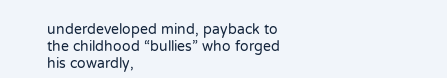underdeveloped mind, payback to the childhood “bullies” who forged his cowardly,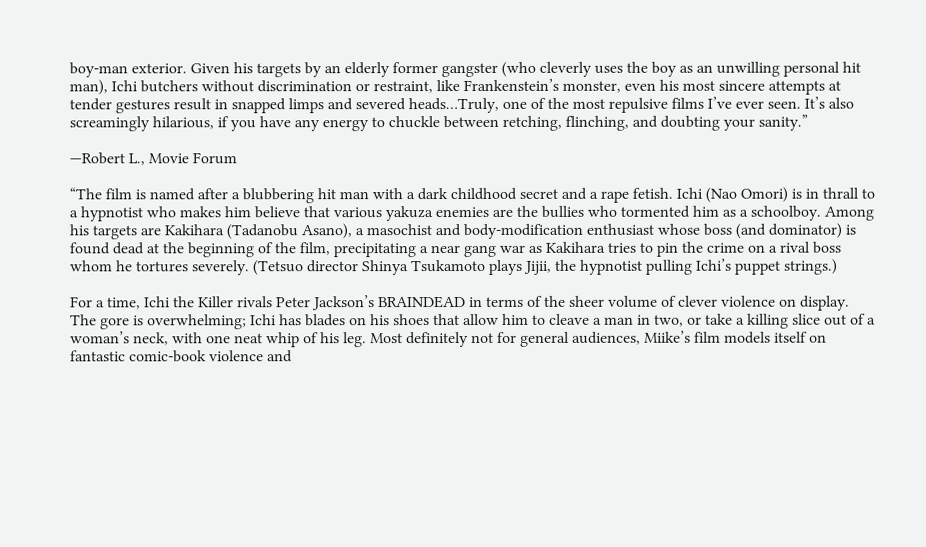boy-man exterior. Given his targets by an elderly former gangster (who cleverly uses the boy as an unwilling personal hit man), Ichi butchers without discrimination or restraint, like Frankenstein’s monster, even his most sincere attempts at tender gestures result in snapped limps and severed heads…Truly, one of the most repulsive films I’ve ever seen. It’s also screamingly hilarious, if you have any energy to chuckle between retching, flinching, and doubting your sanity.”

—Robert L., Movie Forum

“The film is named after a blubbering hit man with a dark childhood secret and a rape fetish. Ichi (Nao Omori) is in thrall to a hypnotist who makes him believe that various yakuza enemies are the bullies who tormented him as a schoolboy. Among his targets are Kakihara (Tadanobu Asano), a masochist and body-modification enthusiast whose boss (and dominator) is found dead at the beginning of the film, precipitating a near gang war as Kakihara tries to pin the crime on a rival boss whom he tortures severely. (Tetsuo director Shinya Tsukamoto plays Jijii, the hypnotist pulling Ichi’s puppet strings.)

For a time, Ichi the Killer rivals Peter Jackson’s BRAINDEAD in terms of the sheer volume of clever violence on display. The gore is overwhelming; Ichi has blades on his shoes that allow him to cleave a man in two, or take a killing slice out of a woman’s neck, with one neat whip of his leg. Most definitely not for general audiences, Miike’s film models itself on fantastic comic-book violence and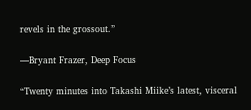revels in the grossout.”

—Bryant Frazer, Deep Focus

“Twenty minutes into Takashi Miike’s latest, visceral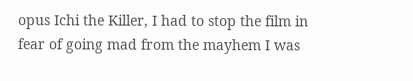opus Ichi the Killer, I had to stop the film in fear of going mad from the mayhem I was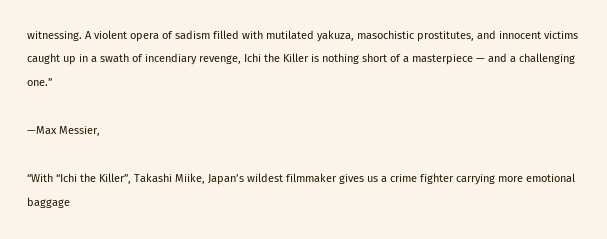witnessing. A violent opera of sadism filled with mutilated yakuza, masochistic prostitutes, and innocent victims caught up in a swath of incendiary revenge, Ichi the Killer is nothing short of a masterpiece — and a challenging one.”

—Max Messier,

“With “Ichi the Killer”, Takashi Miike, Japan’s wildest filmmaker gives us a crime fighter carrying more emotional baggage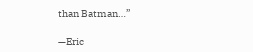than Batman…”

—Eric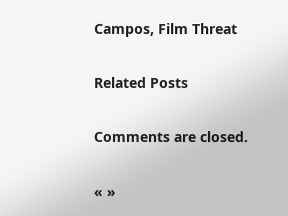Campos, Film Threat

Related Posts

Comments are closed.

« »